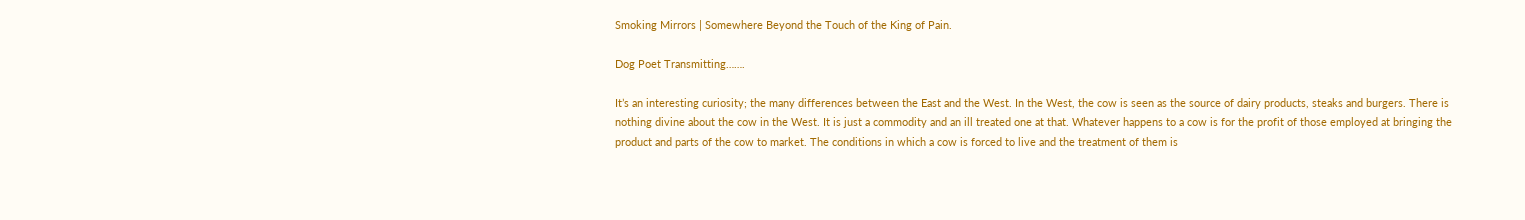Smoking Mirrors | Somewhere Beyond the Touch of the King of Pain.

Dog Poet Transmitting…….

It’s an interesting curiosity; the many differences between the East and the West. In the West, the cow is seen as the source of dairy products, steaks and burgers. There is nothing divine about the cow in the West. It is just a commodity and an ill treated one at that. Whatever happens to a cow is for the profit of those employed at bringing the product and parts of the cow to market. The conditions in which a cow is forced to live and the treatment of them is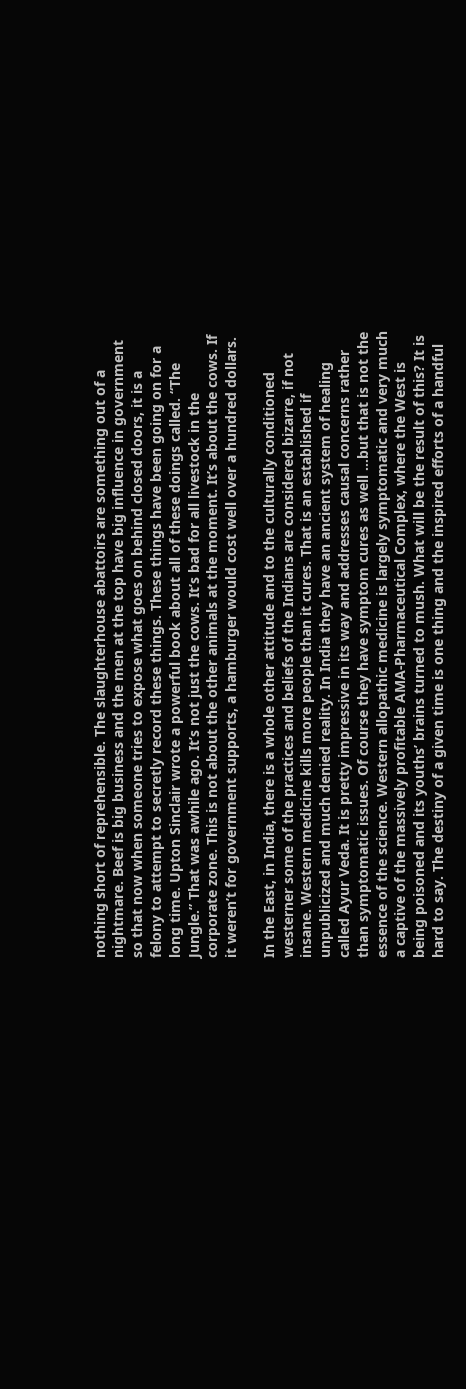nothing short of reprehensible. The slaughterhouse abattoirs are something out of a nightmare. Beef is big business and the men at the top have big influence in government so that now when someone tries to expose what goes on behind closed doors, it is a felony to attempt to secretly record these things. These things have been going on for a long time. Upton Sinclair wrote a powerful book about all of these doings called. “The Jungle.” That was awhile ago. It’s not just the cows. It’s bad for all livestock in the corporate zone. This is not about the other animals at the moment. It’s about the cows. If it weren’t for government supports, a hamburger would cost well over a hundred dollars.

In the East, in India, there is a whole other attitude and to the culturally conditioned westerner some of the practices and beliefs of the Indians are considered bizarre, if not insane. Western medicine kills more people than it cures. That is an established if unpublicized and much denied reality. In India they have an ancient system of healing called Ayur Veda. It is pretty impressive in its way and addresses causal concerns rather than symptomatic issues. Of course they have symptom cures as well …but that is not the essence of the science. Western allopathic medicine is largely symptomatic and very much a captive of the massively profitable AMA-Pharmaceutical Complex, where the West is being poisoned and its youths’ brains turned to mush. What will be the result of this? It is hard to say. The destiny of a given time is one thing and the inspired efforts of a handful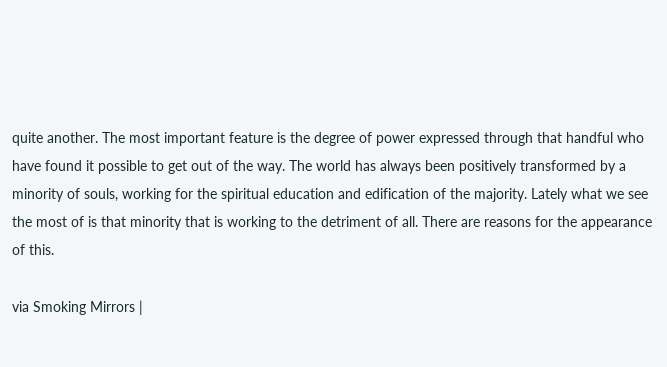quite another. The most important feature is the degree of power expressed through that handful who have found it possible to get out of the way. The world has always been positively transformed by a minority of souls, working for the spiritual education and edification of the majority. Lately what we see the most of is that minority that is working to the detriment of all. There are reasons for the appearance of this.

via Smoking Mirrors |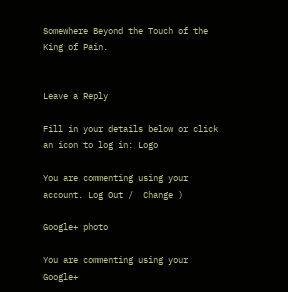Somewhere Beyond the Touch of the King of Pain.


Leave a Reply

Fill in your details below or click an icon to log in: Logo

You are commenting using your account. Log Out /  Change )

Google+ photo

You are commenting using your Google+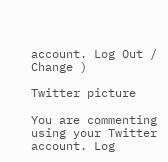account. Log Out /  Change )

Twitter picture

You are commenting using your Twitter account. Log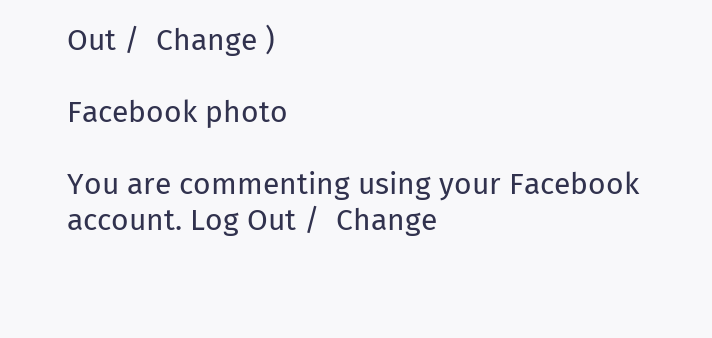Out /  Change )

Facebook photo

You are commenting using your Facebook account. Log Out /  Change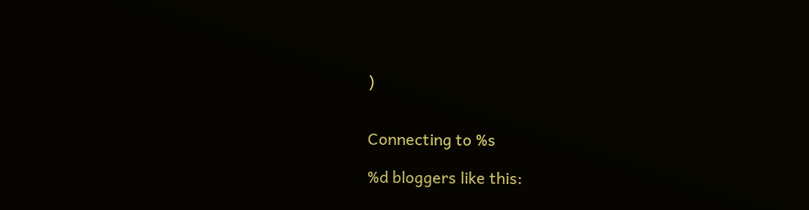)


Connecting to %s

%d bloggers like this: